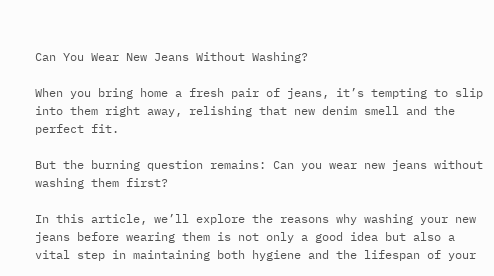Can You Wear New Jeans Without Washing?

When you bring home a fresh pair of jeans, it’s tempting to slip into them right away, relishing that new denim smell and the perfect fit.

But the burning question remains: Can you wear new jeans without washing them first?

In this article, we’ll explore the reasons why washing your new jeans before wearing them is not only a good idea but also a vital step in maintaining both hygiene and the lifespan of your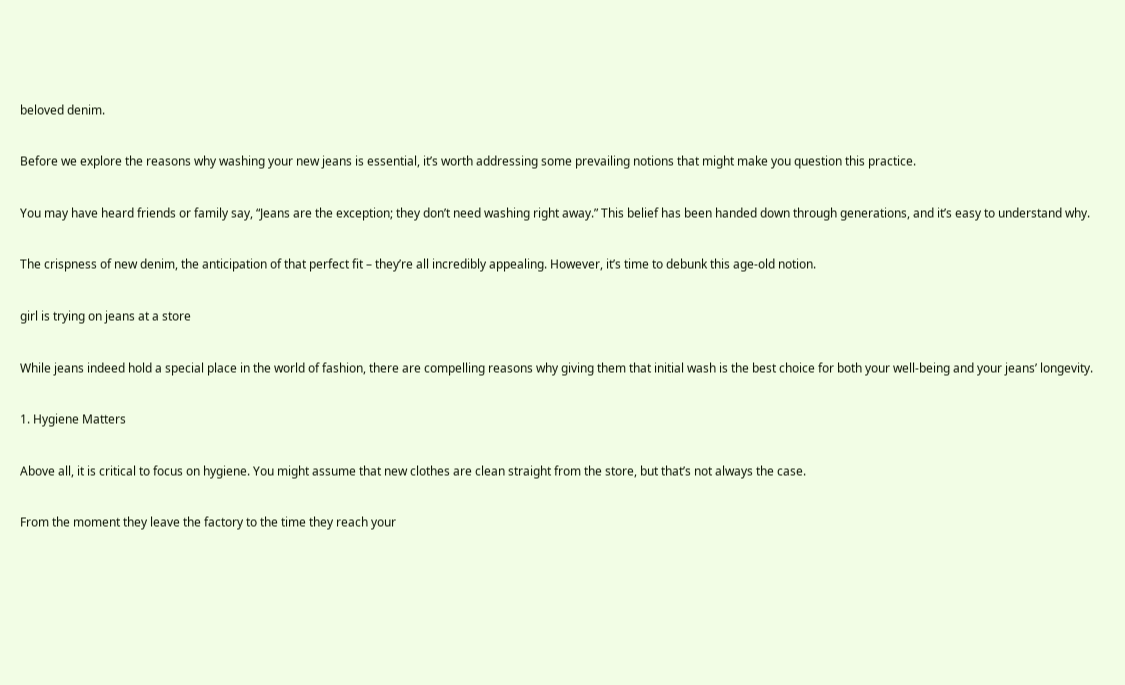beloved denim.

Before we explore the reasons why washing your new jeans is essential, it’s worth addressing some prevailing notions that might make you question this practice.

You may have heard friends or family say, “Jeans are the exception; they don’t need washing right away.” This belief has been handed down through generations, and it’s easy to understand why.

The crispness of new denim, the anticipation of that perfect fit – they’re all incredibly appealing. However, it’s time to debunk this age-old notion.

girl is trying on jeans at a store

While jeans indeed hold a special place in the world of fashion, there are compelling reasons why giving them that initial wash is the best choice for both your well-being and your jeans’ longevity.

1. Hygiene Matters

Above all, it is critical to focus on hygiene. You might assume that new clothes are clean straight from the store, but that’s not always the case.

From the moment they leave the factory to the time they reach your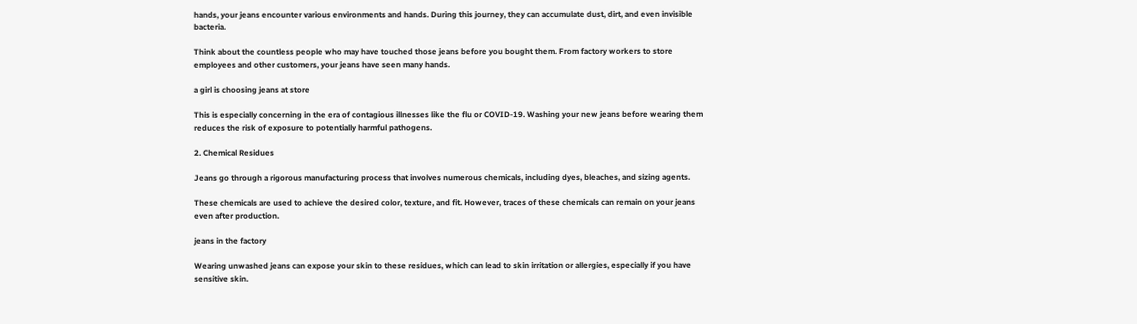hands, your jeans encounter various environments and hands. During this journey, they can accumulate dust, dirt, and even invisible bacteria.

Think about the countless people who may have touched those jeans before you bought them. From factory workers to store employees and other customers, your jeans have seen many hands.

a girl is choosing jeans at store

This is especially concerning in the era of contagious illnesses like the flu or COVID-19. Washing your new jeans before wearing them reduces the risk of exposure to potentially harmful pathogens.

2. Chemical Residues

Jeans go through a rigorous manufacturing process that involves numerous chemicals, including dyes, bleaches, and sizing agents.

These chemicals are used to achieve the desired color, texture, and fit. However, traces of these chemicals can remain on your jeans even after production.

jeans in the factory

Wearing unwashed jeans can expose your skin to these residues, which can lead to skin irritation or allergies, especially if you have sensitive skin.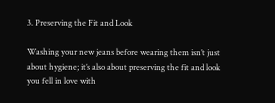3. Preserving the Fit and Look

Washing your new jeans before wearing them isn’t just about hygiene; it’s also about preserving the fit and look you fell in love with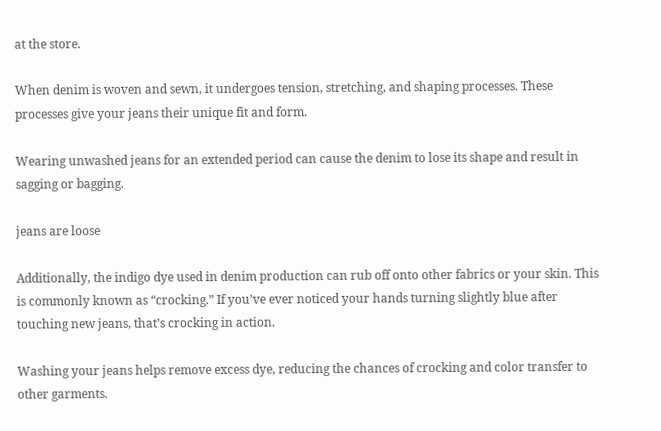at the store.

When denim is woven and sewn, it undergoes tension, stretching, and shaping processes. These processes give your jeans their unique fit and form.

Wearing unwashed jeans for an extended period can cause the denim to lose its shape and result in sagging or bagging.

jeans are loose

Additionally, the indigo dye used in denim production can rub off onto other fabrics or your skin. This is commonly known as “crocking.” If you’ve ever noticed your hands turning slightly blue after touching new jeans, that’s crocking in action.

Washing your jeans helps remove excess dye, reducing the chances of crocking and color transfer to other garments.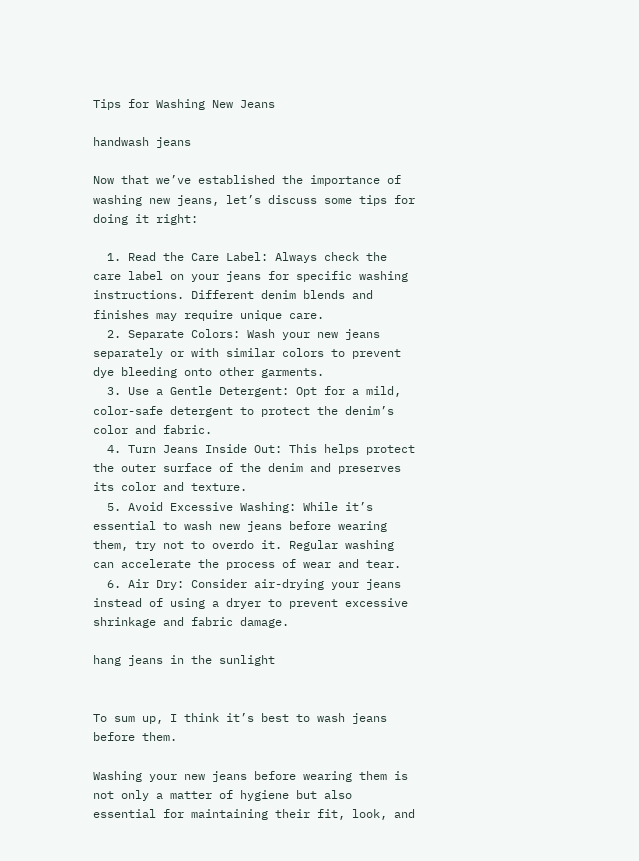Tips for Washing New Jeans

handwash jeans

Now that we’ve established the importance of washing new jeans, let’s discuss some tips for doing it right:

  1. Read the Care Label: Always check the care label on your jeans for specific washing instructions. Different denim blends and finishes may require unique care.
  2. Separate Colors: Wash your new jeans separately or with similar colors to prevent dye bleeding onto other garments.
  3. Use a Gentle Detergent: Opt for a mild, color-safe detergent to protect the denim’s color and fabric.
  4. Turn Jeans Inside Out: This helps protect the outer surface of the denim and preserves its color and texture.
  5. Avoid Excessive Washing: While it’s essential to wash new jeans before wearing them, try not to overdo it. Regular washing can accelerate the process of wear and tear.
  6. Air Dry: Consider air-drying your jeans instead of using a dryer to prevent excessive shrinkage and fabric damage.

hang jeans in the sunlight


To sum up, I think it’s best to wash jeans before them.

Washing your new jeans before wearing them is not only a matter of hygiene but also essential for maintaining their fit, look, and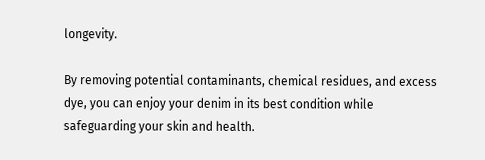longevity.

By removing potential contaminants, chemical residues, and excess dye, you can enjoy your denim in its best condition while safeguarding your skin and health.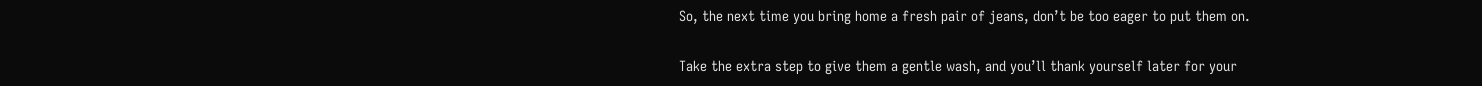So, the next time you bring home a fresh pair of jeans, don’t be too eager to put them on.

Take the extra step to give them a gentle wash, and you’ll thank yourself later for your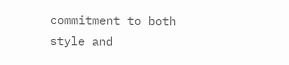commitment to both style and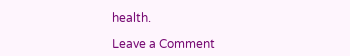health.

Leave a Comment